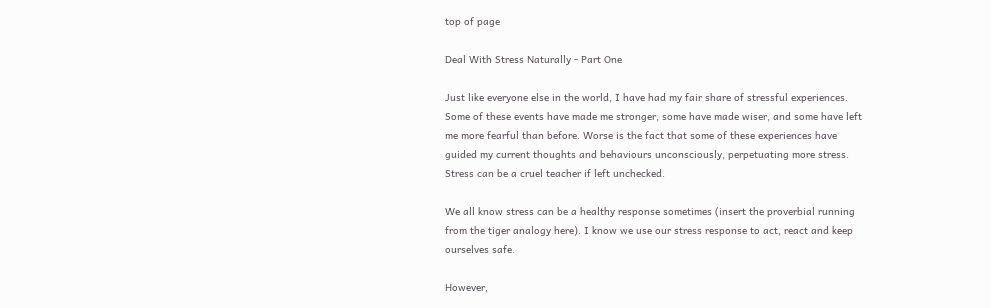top of page

Deal With Stress Naturally - Part One

Just like everyone else in the world, I have had my fair share of stressful experiences. Some of these events have made me stronger, some have made wiser, and some have left me more fearful than before. Worse is the fact that some of these experiences have guided my current thoughts and behaviours unconsciously, perpetuating more stress. Stress can be a cruel teacher if left unchecked.

We all know stress can be a healthy response sometimes (insert the proverbial running from the tiger analogy here). I know we use our stress response to act, react and keep ourselves safe.

However,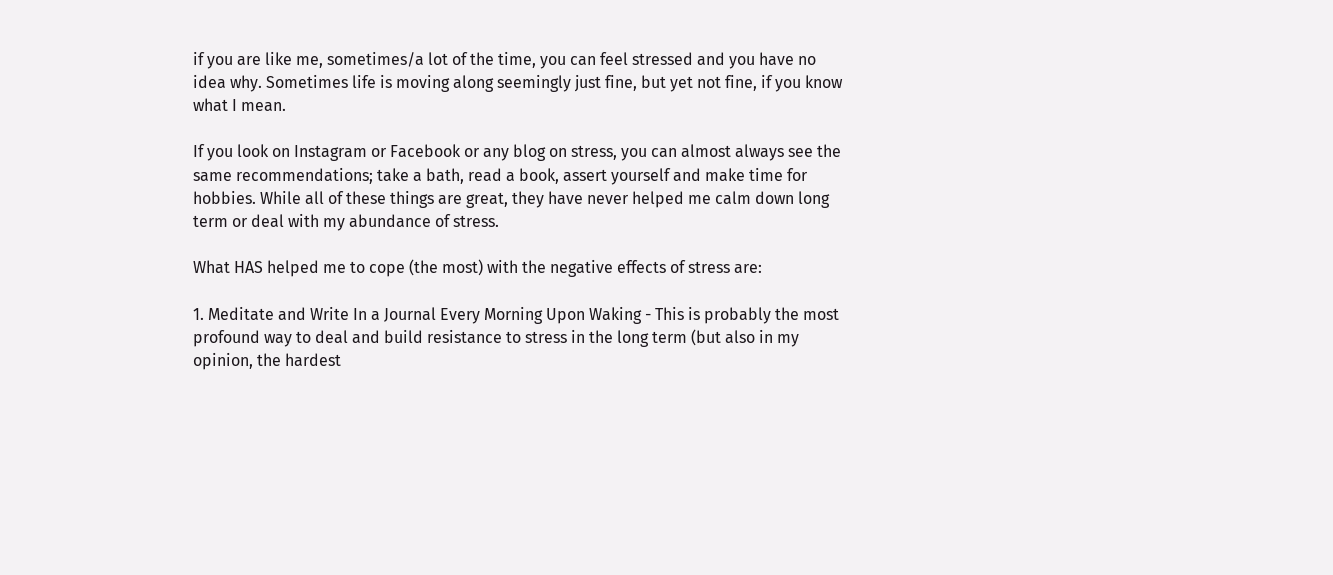if you are like me, sometimes/a lot of the time, you can feel stressed and you have no idea why. Sometimes life is moving along seemingly just fine, but yet not fine, if you know what I mean.

If you look on Instagram or Facebook or any blog on stress, you can almost always see the same recommendations; take a bath, read a book, assert yourself and make time for hobbies. While all of these things are great, they have never helped me calm down long term or deal with my abundance of stress.

What HAS helped me to cope (the most) with the negative effects of stress are:

1. Meditate and Write In a Journal Every Morning Upon Waking - This is probably the most profound way to deal and build resistance to stress in the long term (but also in my opinion, the hardest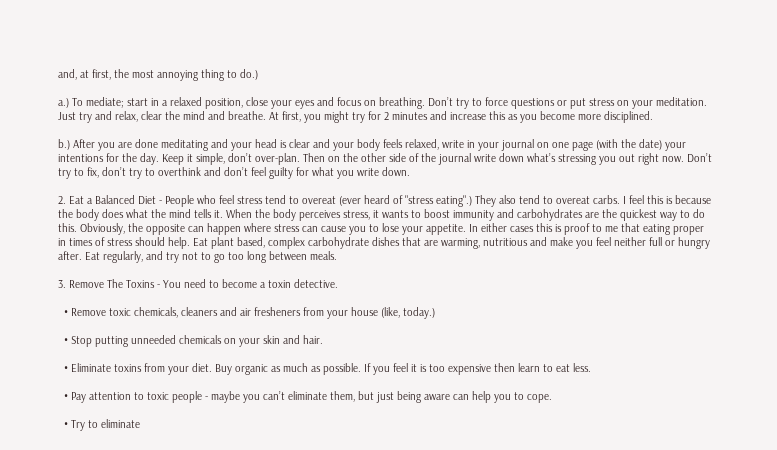and, at first, the most annoying thing to do.)

a.) To mediate; start in a relaxed position, close your eyes and focus on breathing. Don’t try to force questions or put stress on your meditation. Just try and relax, clear the mind and breathe. At first, you might try for 2 minutes and increase this as you become more disciplined.

b.) After you are done meditating and your head is clear and your body feels relaxed, write in your journal on one page (with the date) your intentions for the day. Keep it simple, don’t over-plan. Then on the other side of the journal write down what’s stressing you out right now. Don’t try to fix, don’t try to overthink and don’t feel guilty for what you write down.

2. Eat a Balanced Diet - People who feel stress tend to overeat (ever heard of "stress eating".) They also tend to overeat carbs. I feel this is because the body does what the mind tells it. When the body perceives stress, it wants to boost immunity and carbohydrates are the quickest way to do this. Obviously, the opposite can happen where stress can cause you to lose your appetite. In either cases this is proof to me that eating proper in times of stress should help. Eat plant based, complex carbohydrate dishes that are warming, nutritious and make you feel neither full or hungry after. Eat regularly, and try not to go too long between meals.

3. Remove The Toxins - You need to become a toxin detective.

  • Remove toxic chemicals, cleaners and air fresheners from your house (like, today.)

  • Stop putting unneeded chemicals on your skin and hair.

  • Eliminate toxins from your diet. Buy organic as much as possible. If you feel it is too expensive then learn to eat less.

  • Pay attention to toxic people - maybe you can’t eliminate them, but just being aware can help you to cope.

  • Try to eliminate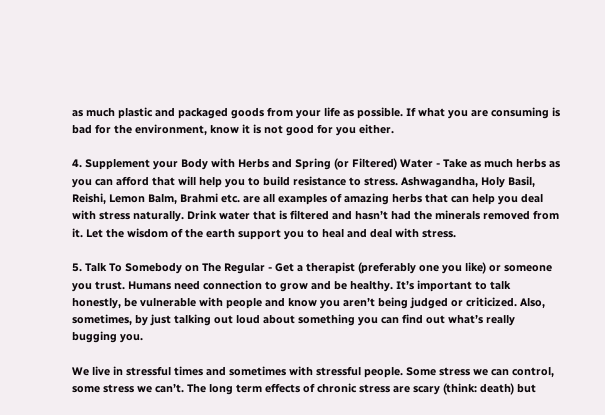as much plastic and packaged goods from your life as possible. If what you are consuming is bad for the environment, know it is not good for you either.

4. Supplement your Body with Herbs and Spring (or Filtered) Water - Take as much herbs as you can afford that will help you to build resistance to stress. Ashwagandha, Holy Basil, Reishi, Lemon Balm, Brahmi etc. are all examples of amazing herbs that can help you deal with stress naturally. Drink water that is filtered and hasn’t had the minerals removed from it. Let the wisdom of the earth support you to heal and deal with stress.

5. Talk To Somebody on The Regular - Get a therapist (preferably one you like) or someone you trust. Humans need connection to grow and be healthy. It’s important to talk honestly, be vulnerable with people and know you aren’t being judged or criticized. Also, sometimes, by just talking out loud about something you can find out what’s really bugging you.

We live in stressful times and sometimes with stressful people. Some stress we can control, some stress we can’t. The long term effects of chronic stress are scary (think: death) but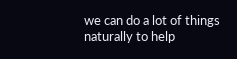we can do a lot of things naturally to help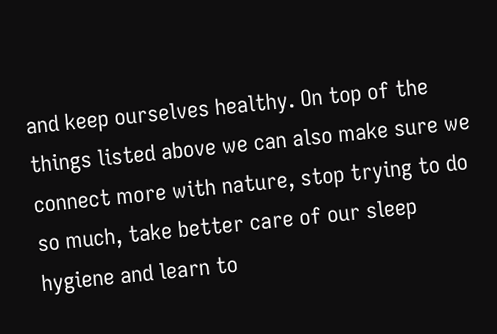and keep ourselves healthy. On top of the things listed above we can also make sure we connect more with nature, stop trying to do so much, take better care of our sleep hygiene and learn to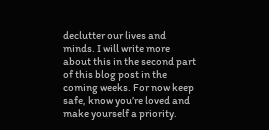declutter our lives and minds. I will write more about this in the second part of this blog post in the coming weeks. For now keep safe, know you’re loved and make yourself a priority.